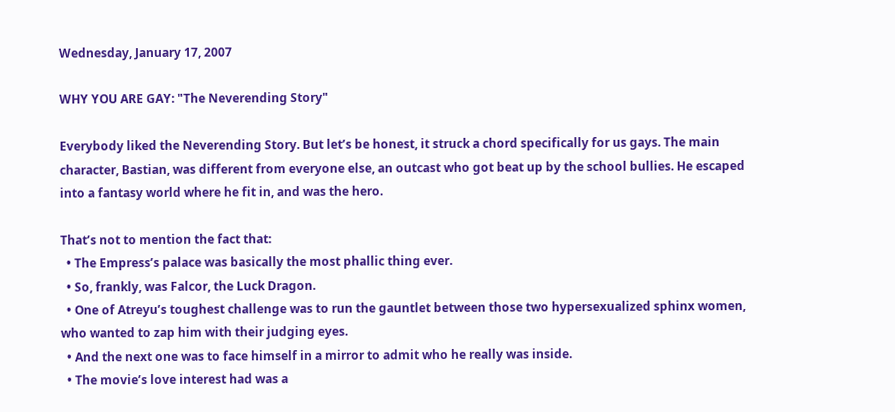Wednesday, January 17, 2007

WHY YOU ARE GAY: "The Neverending Story"

Everybody liked the Neverending Story. But let’s be honest, it struck a chord specifically for us gays. The main character, Bastian, was different from everyone else, an outcast who got beat up by the school bullies. He escaped into a fantasy world where he fit in, and was the hero.

That’s not to mention the fact that:
  • The Empress’s palace was basically the most phallic thing ever.
  • So, frankly, was Falcor, the Luck Dragon.
  • One of Atreyu’s toughest challenge was to run the gauntlet between those two hypersexualized sphinx women, who wanted to zap him with their judging eyes.
  • And the next one was to face himself in a mirror to admit who he really was inside.
  • The movie’s love interest had was a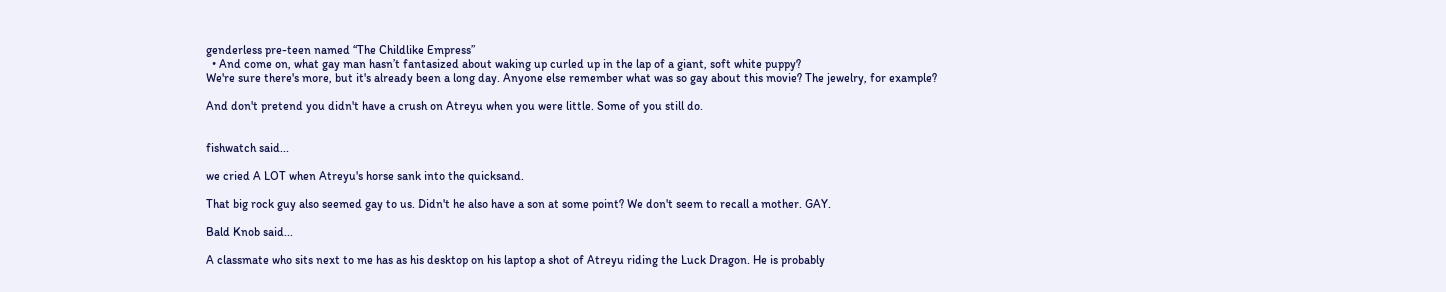genderless pre-teen named “The Childlike Empress”
  • And come on, what gay man hasn’t fantasized about waking up curled up in the lap of a giant, soft white puppy?
We're sure there's more, but it's already been a long day. Anyone else remember what was so gay about this movie? The jewelry, for example?

And don't pretend you didn't have a crush on Atreyu when you were little. Some of you still do.


fishwatch said...

we cried A LOT when Atreyu's horse sank into the quicksand.

That big rock guy also seemed gay to us. Didn't he also have a son at some point? We don't seem to recall a mother. GAY.

Bald Knob said...

A classmate who sits next to me has as his desktop on his laptop a shot of Atreyu riding the Luck Dragon. He is probably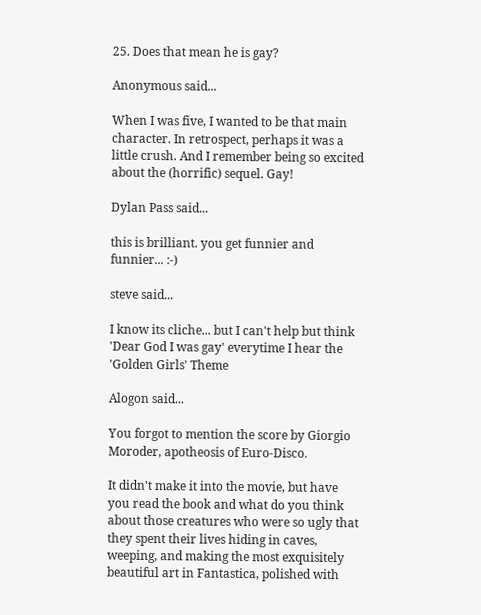25. Does that mean he is gay?

Anonymous said...

When I was five, I wanted to be that main character. In retrospect, perhaps it was a little crush. And I remember being so excited about the (horrific) sequel. Gay!

Dylan Pass said...

this is brilliant. you get funnier and funnier... :-)

steve said...

I know its cliche... but I can't help but think 'Dear God I was gay' everytime I hear the 'Golden Girls' Theme

Alogon said...

You forgot to mention the score by Giorgio Moroder, apotheosis of Euro-Disco.

It didn't make it into the movie, but have you read the book and what do you think about those creatures who were so ugly that they spent their lives hiding in caves, weeping, and making the most exquisitely beautiful art in Fantastica, polished with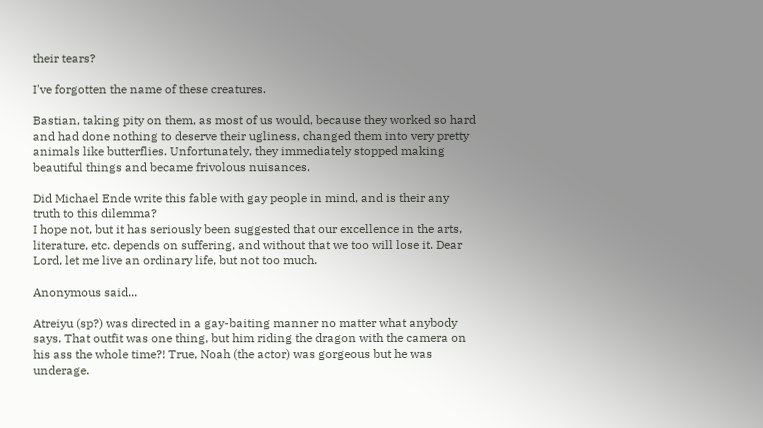their tears?

I've forgotten the name of these creatures.

Bastian, taking pity on them, as most of us would, because they worked so hard and had done nothing to deserve their ugliness, changed them into very pretty animals like butterflies. Unfortunately, they immediately stopped making beautiful things and became frivolous nuisances.

Did Michael Ende write this fable with gay people in mind, and is their any truth to this dilemma?
I hope not, but it has seriously been suggested that our excellence in the arts, literature, etc. depends on suffering, and without that we too will lose it. Dear Lord, let me live an ordinary life, but not too much.

Anonymous said...

Atreiyu (sp?) was directed in a gay-baiting manner no matter what anybody says. That outfit was one thing, but him riding the dragon with the camera on his ass the whole time?! True, Noah (the actor) was gorgeous but he was underage.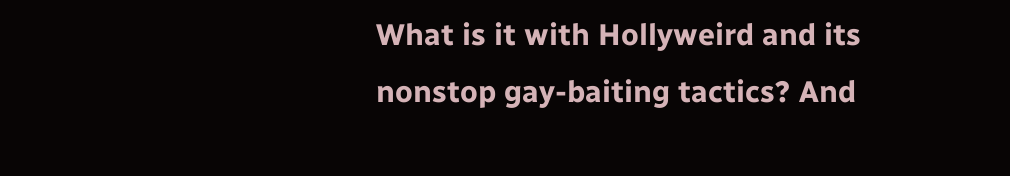What is it with Hollyweird and its nonstop gay-baiting tactics? And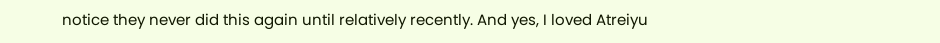notice they never did this again until relatively recently. And yes, I loved Atreiyu